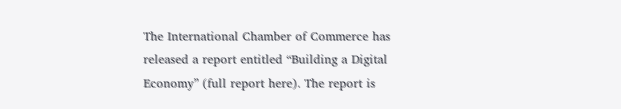The International Chamber of Commerce has released a report entitled “Building a Digital Economy” (full report here). The report is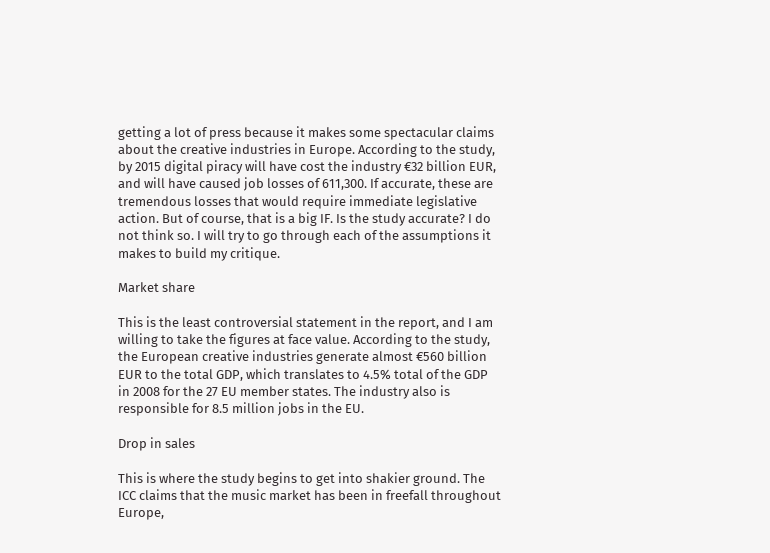getting a lot of press because it makes some spectacular claims about the creative industries in Europe. According to the study, by 2015 digital piracy will have cost the industry €32 billion EUR, and will have caused job losses of 611,300. If accurate, these are tremendous losses that would require immediate legislative action. But of course, that is a big IF. Is the study accurate? I do not think so. I will try to go through each of the assumptions it makes to build my critique.

Market share

This is the least controversial statement in the report, and I am willing to take the figures at face value. According to the study, the European creative industries generate almost €560 billion EUR to the total GDP, which translates to 4.5% total of the GDP in 2008 for the 27 EU member states. The industry also is responsible for 8.5 million jobs in the EU.

Drop in sales

This is where the study begins to get into shakier ground. The ICC claims that the music market has been in freefall throughout Europe,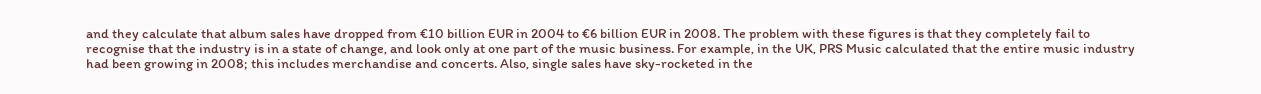and they calculate that album sales have dropped from €10 billion EUR in 2004 to €6 billion EUR in 2008. The problem with these figures is that they completely fail to recognise that the industry is in a state of change, and look only at one part of the music business. For example, in the UK, PRS Music calculated that the entire music industry had been growing in 2008; this includes merchandise and concerts. Also, single sales have sky-rocketed in the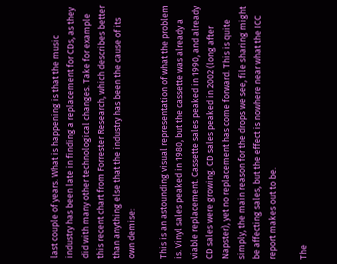last couple of years. What is happening is that the music industry has been late in finding a replacement for CDs, as they did with many other technological changes. Take for example this recent chart from Forrester Research, which describes better than anything else that the industry has been the cause of its own demise:

This is an astounding visual representation of what the problem is. Vinyl sales peaked in 1980, but the cassette was already a viable replacement. Cassette sales peaked in 1990, and already CD sales were growing. CD sales peaked in 2002 (long after Napster), yet no replacement has come forward. This is quite simply, the main reason for the drops we see, file sharing might be affecting sales, but the effect is nowhere near what the ICC report makes out to be.

The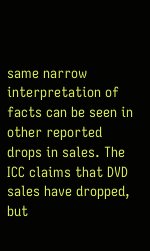same narrow interpretation of facts can be seen in other reported drops in sales. The ICC claims that DVD sales have dropped, but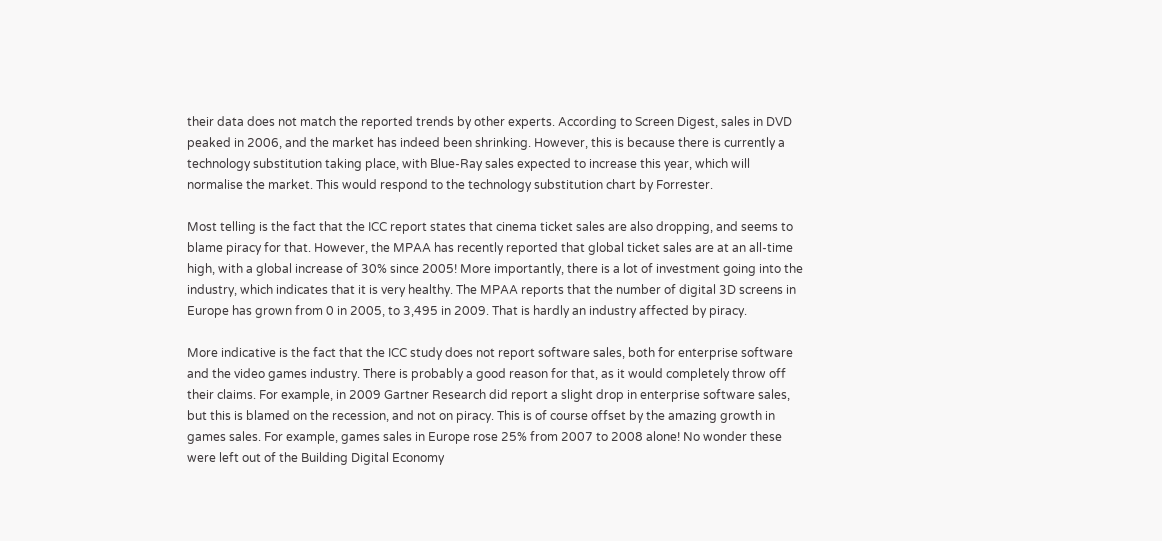their data does not match the reported trends by other experts. According to Screen Digest, sales in DVD peaked in 2006, and the market has indeed been shrinking. However, this is because there is currently a technology substitution taking place, with Blue-Ray sales expected to increase this year, which will normalise the market. This would respond to the technology substitution chart by Forrester.

Most telling is the fact that the ICC report states that cinema ticket sales are also dropping, and seems to blame piracy for that. However, the MPAA has recently reported that global ticket sales are at an all-time high, with a global increase of 30% since 2005! More importantly, there is a lot of investment going into the industry, which indicates that it is very healthy. The MPAA reports that the number of digital 3D screens in Europe has grown from 0 in 2005, to 3,495 in 2009. That is hardly an industry affected by piracy.

More indicative is the fact that the ICC study does not report software sales, both for enterprise software and the video games industry. There is probably a good reason for that, as it would completely throw off their claims. For example, in 2009 Gartner Research did report a slight drop in enterprise software sales, but this is blamed on the recession, and not on piracy. This is of course offset by the amazing growth in games sales. For example, games sales in Europe rose 25% from 2007 to 2008 alone! No wonder these were left out of the Building Digital Economy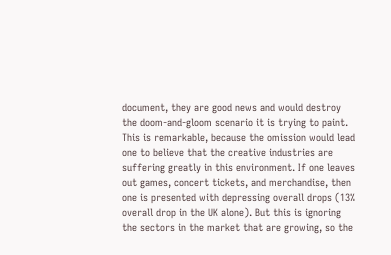document, they are good news and would destroy the doom-and-gloom scenario it is trying to paint. This is remarkable, because the omission would lead one to believe that the creative industries are suffering greatly in this environment. If one leaves out games, concert tickets, and merchandise, then one is presented with depressing overall drops (13% overall drop in the UK alone). But this is ignoring the sectors in the market that are growing, so the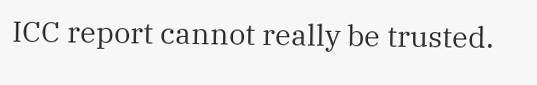ICC report cannot really be trusted.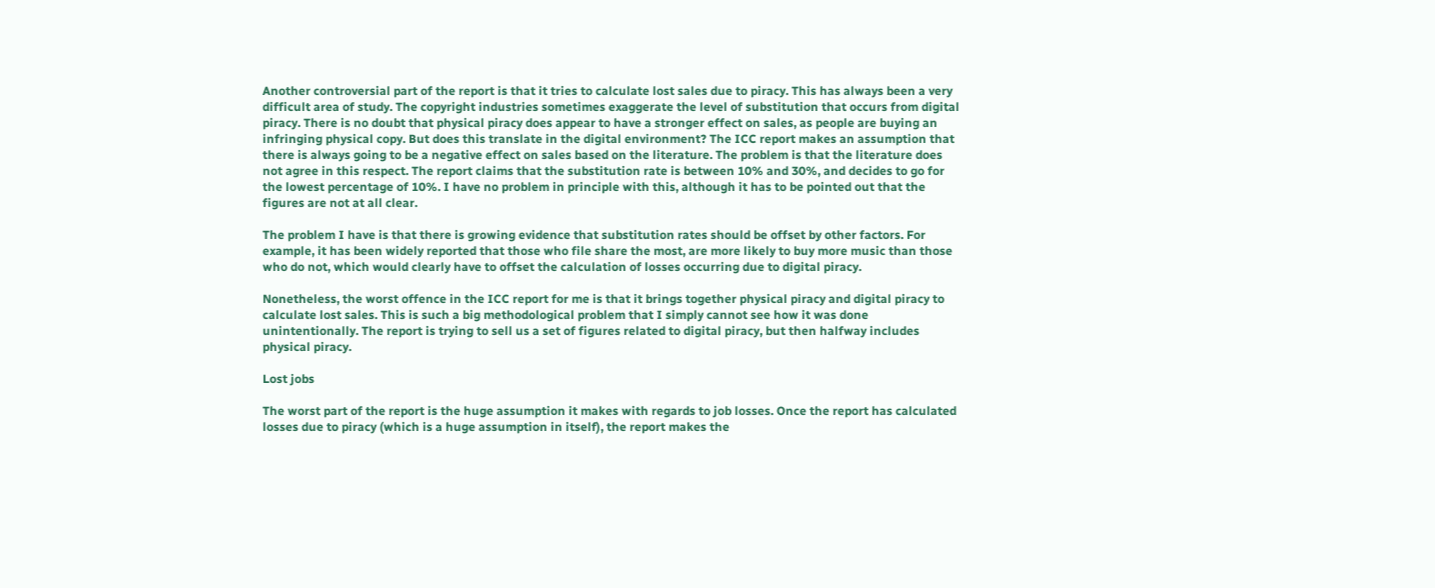Another controversial part of the report is that it tries to calculate lost sales due to piracy. This has always been a very difficult area of study. The copyright industries sometimes exaggerate the level of substitution that occurs from digital piracy. There is no doubt that physical piracy does appear to have a stronger effect on sales, as people are buying an infringing physical copy. But does this translate in the digital environment? The ICC report makes an assumption that there is always going to be a negative effect on sales based on the literature. The problem is that the literature does not agree in this respect. The report claims that the substitution rate is between 10% and 30%, and decides to go for the lowest percentage of 10%. I have no problem in principle with this, although it has to be pointed out that the figures are not at all clear.

The problem I have is that there is growing evidence that substitution rates should be offset by other factors. For example, it has been widely reported that those who file share the most, are more likely to buy more music than those who do not, which would clearly have to offset the calculation of losses occurring due to digital piracy.

Nonetheless, the worst offence in the ICC report for me is that it brings together physical piracy and digital piracy to calculate lost sales. This is such a big methodological problem that I simply cannot see how it was done unintentionally. The report is trying to sell us a set of figures related to digital piracy, but then halfway includes physical piracy.

Lost jobs

The worst part of the report is the huge assumption it makes with regards to job losses. Once the report has calculated losses due to piracy (which is a huge assumption in itself), the report makes the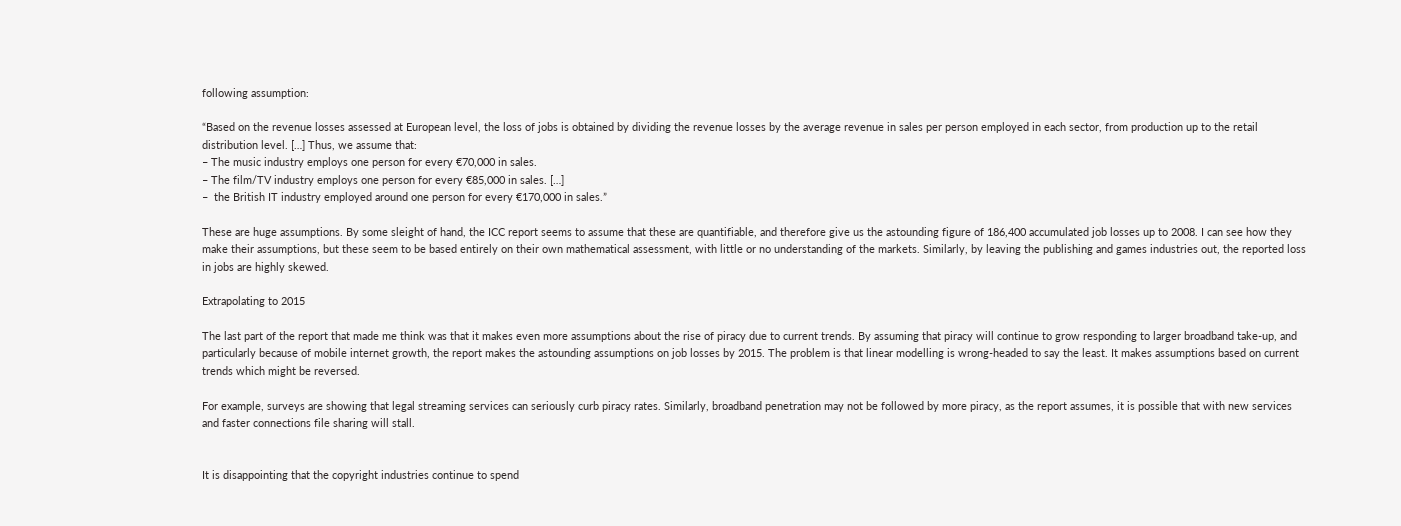following assumption:

“Based on the revenue losses assessed at European level, the loss of jobs is obtained by dividing the revenue losses by the average revenue in sales per person employed in each sector, from production up to the retail distribution level. […] Thus, we assume that:
– The music industry employs one person for every €70,000 in sales.
– The film/TV industry employs one person for every €85,000 in sales. […]
–  the British IT industry employed around one person for every €170,000 in sales.”

These are huge assumptions. By some sleight of hand, the ICC report seems to assume that these are quantifiable, and therefore give us the astounding figure of 186,400 accumulated job losses up to 2008. I can see how they make their assumptions, but these seem to be based entirely on their own mathematical assessment, with little or no understanding of the markets. Similarly, by leaving the publishing and games industries out, the reported loss in jobs are highly skewed.

Extrapolating to 2015

The last part of the report that made me think was that it makes even more assumptions about the rise of piracy due to current trends. By assuming that piracy will continue to grow responding to larger broadband take-up, and particularly because of mobile internet growth, the report makes the astounding assumptions on job losses by 2015. The problem is that linear modelling is wrong-headed to say the least. It makes assumptions based on current trends which might be reversed.

For example, surveys are showing that legal streaming services can seriously curb piracy rates. Similarly, broadband penetration may not be followed by more piracy, as the report assumes, it is possible that with new services and faster connections file sharing will stall.


It is disappointing that the copyright industries continue to spend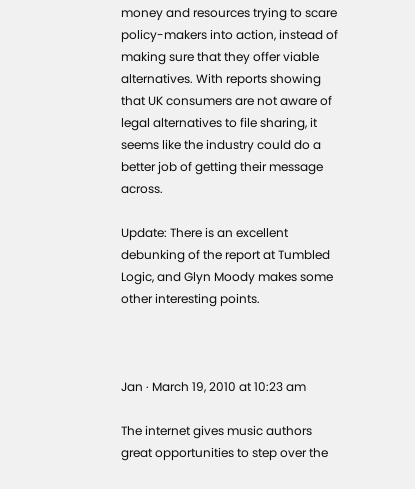money and resources trying to scare policy-makers into action, instead of making sure that they offer viable alternatives. With reports showing that UK consumers are not aware of legal alternatives to file sharing, it seems like the industry could do a better job of getting their message across.

Update: There is an excellent debunking of the report at Tumbled Logic, and Glyn Moody makes some other interesting points.



Jan · March 19, 2010 at 10:23 am

The internet gives music authors great opportunities to step over the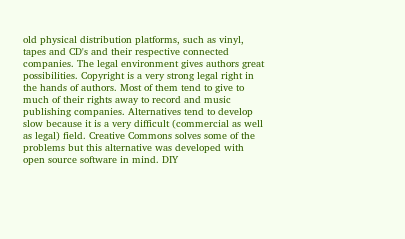old physical distribution platforms, such as vinyl, tapes and CD's and their respective connected companies. The legal environment gives authors great possibilities. Copyright is a very strong legal right in the hands of authors. Most of them tend to give to much of their rights away to record and music publishing companies. Alternatives tend to develop slow because it is a very difficult (commercial as well as legal) field. Creative Commons solves some of the problems but this alternative was developed with open source software in mind. DIY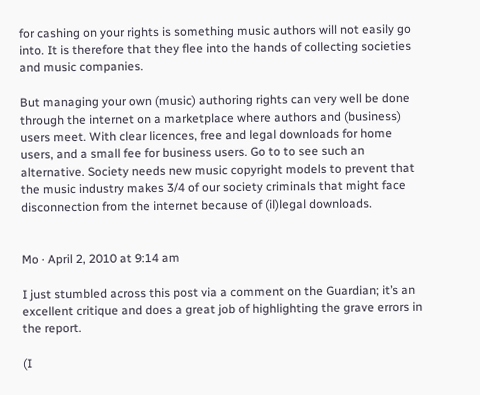for cashing on your rights is something music authors will not easily go into. It is therefore that they flee into the hands of collecting societies and music companies.

But managing your own (music) authoring rights can very well be done through the internet on a marketplace where authors and (business) users meet. With clear licences, free and legal downloads for home users, and a small fee for business users. Go to to see such an alternative. Society needs new music copyright models to prevent that the music industry makes 3/4 of our society criminals that might face disconnection from the internet because of (il)legal downloads.


Mo · April 2, 2010 at 9:14 am

I just stumbled across this post via a comment on the Guardian; it’s an excellent critique and does a great job of highlighting the grave errors in the report.

(I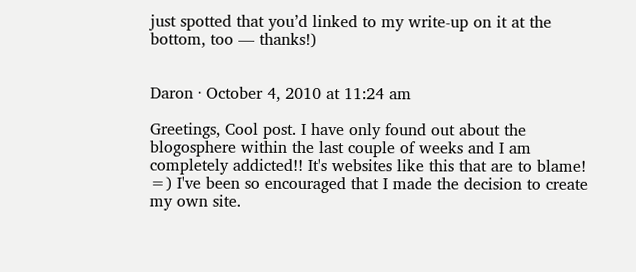just spotted that you’d linked to my write-up on it at the bottom, too — thanks!)


Daron · October 4, 2010 at 11:24 am

Greetings, Cool post. I have only found out about the blogosphere within the last couple of weeks and I am completely addicted!! It's websites like this that are to blame! =) I've been so encouraged that I made the decision to create my own site.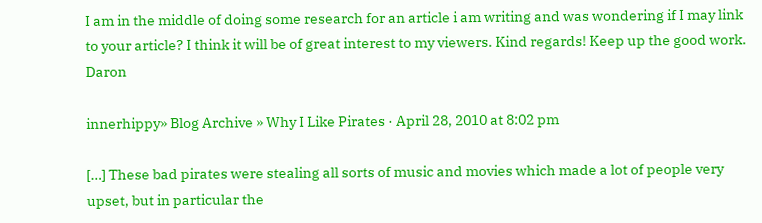I am in the middle of doing some research for an article i am writing and was wondering if I may link to your article? I think it will be of great interest to my viewers. Kind regards! Keep up the good work. Daron

innerhippy» Blog Archive » Why I Like Pirates · April 28, 2010 at 8:02 pm

[…] These bad pirates were stealing all sorts of music and movies which made a lot of people very upset, but in particular the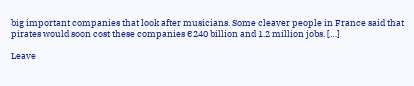big important companies that look after musicians. Some cleaver people in France said that pirates would soon cost these companies €240 billion and 1.2 million jobs. […]

Leave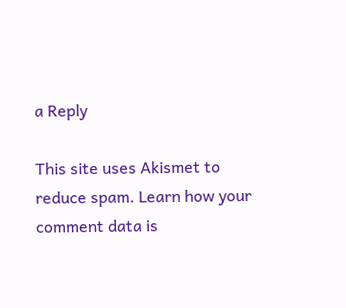a Reply

This site uses Akismet to reduce spam. Learn how your comment data is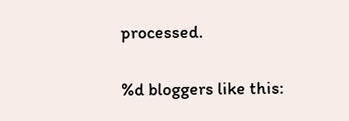processed.

%d bloggers like this: